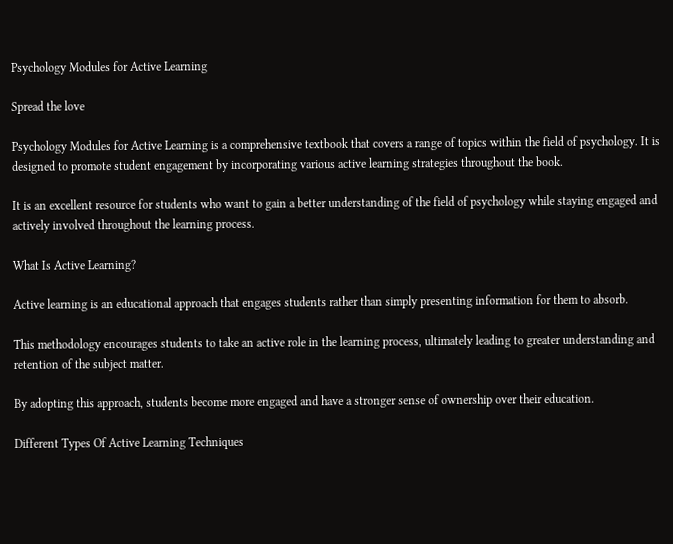Psychology Modules for Active Learning

Spread the love

Psychology Modules for Active Learning is a comprehensive textbook that covers a range of topics within the field of psychology. It is designed to promote student engagement by incorporating various active learning strategies throughout the book.

It is an excellent resource for students who want to gain a better understanding of the field of psychology while staying engaged and actively involved throughout the learning process.

What Is Active Learning?

Active learning is an educational approach that engages students rather than simply presenting information for them to absorb.

This methodology encourages students to take an active role in the learning process, ultimately leading to greater understanding and retention of the subject matter.

By adopting this approach, students become more engaged and have a stronger sense of ownership over their education.

Different Types Of Active Learning Techniques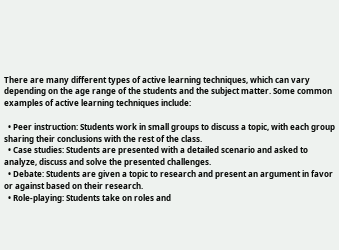There are many different types of active learning techniques, which can vary depending on the age range of the students and the subject matter. Some common examples of active learning techniques include:

  • Peer instruction: Students work in small groups to discuss a topic, with each group sharing their conclusions with the rest of the class.
  • Case studies: Students are presented with a detailed scenario and asked to analyze, discuss and solve the presented challenges.
  • Debate: Students are given a topic to research and present an argument in favor or against based on their research.
  • Role-playing: Students take on roles and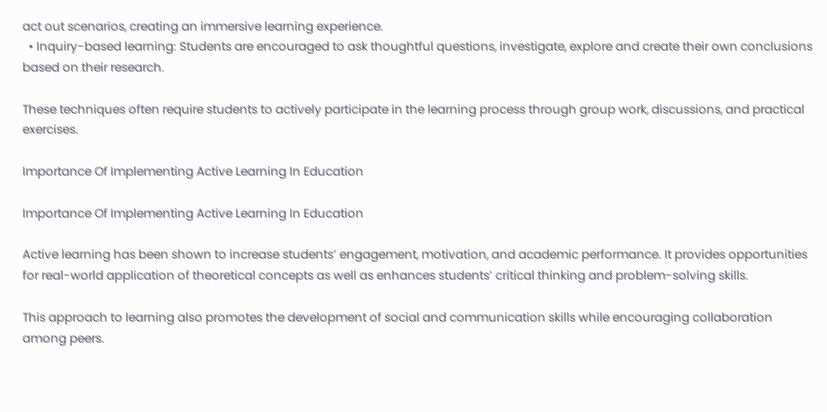act out scenarios, creating an immersive learning experience.
  • Inquiry-based learning: Students are encouraged to ask thoughtful questions, investigate, explore and create their own conclusions based on their research.

These techniques often require students to actively participate in the learning process through group work, discussions, and practical exercises.

Importance Of Implementing Active Learning In Education

Importance Of Implementing Active Learning In Education

Active learning has been shown to increase students’ engagement, motivation, and academic performance. It provides opportunities for real-world application of theoretical concepts as well as enhances students’ critical thinking and problem-solving skills.

This approach to learning also promotes the development of social and communication skills while encouraging collaboration among peers.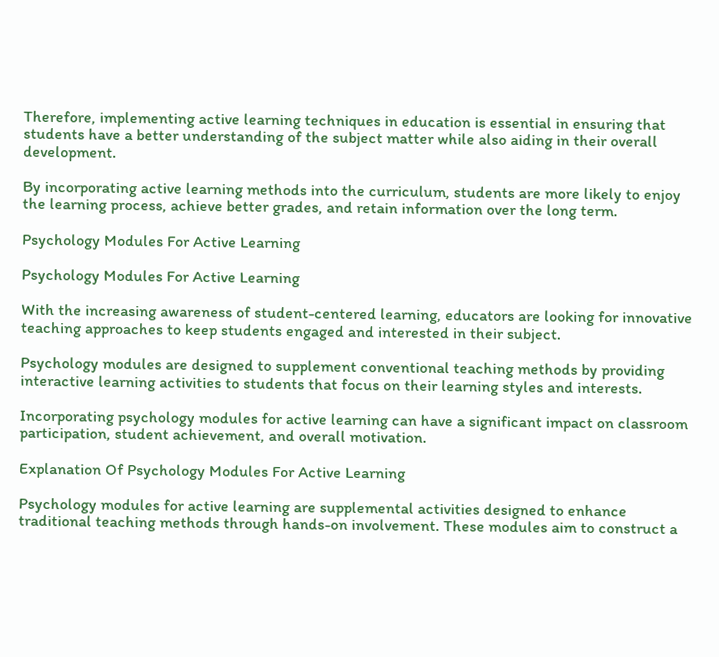Therefore, implementing active learning techniques in education is essential in ensuring that students have a better understanding of the subject matter while also aiding in their overall development.

By incorporating active learning methods into the curriculum, students are more likely to enjoy the learning process, achieve better grades, and retain information over the long term.

Psychology Modules For Active Learning

Psychology Modules For Active Learning

With the increasing awareness of student-centered learning, educators are looking for innovative teaching approaches to keep students engaged and interested in their subject.

Psychology modules are designed to supplement conventional teaching methods by providing interactive learning activities to students that focus on their learning styles and interests.

Incorporating psychology modules for active learning can have a significant impact on classroom participation, student achievement, and overall motivation.

Explanation Of Psychology Modules For Active Learning

Psychology modules for active learning are supplemental activities designed to enhance traditional teaching methods through hands-on involvement. These modules aim to construct a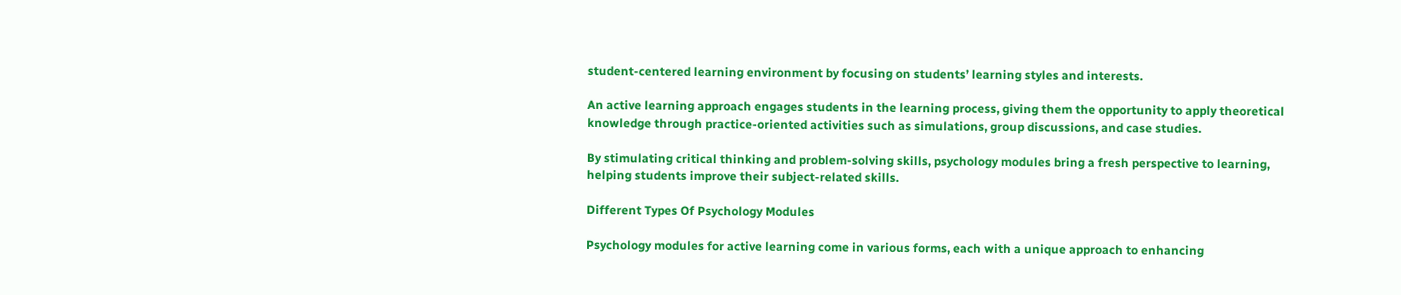student-centered learning environment by focusing on students’ learning styles and interests.

An active learning approach engages students in the learning process, giving them the opportunity to apply theoretical knowledge through practice-oriented activities such as simulations, group discussions, and case studies.

By stimulating critical thinking and problem-solving skills, psychology modules bring a fresh perspective to learning, helping students improve their subject-related skills.

Different Types Of Psychology Modules

Psychology modules for active learning come in various forms, each with a unique approach to enhancing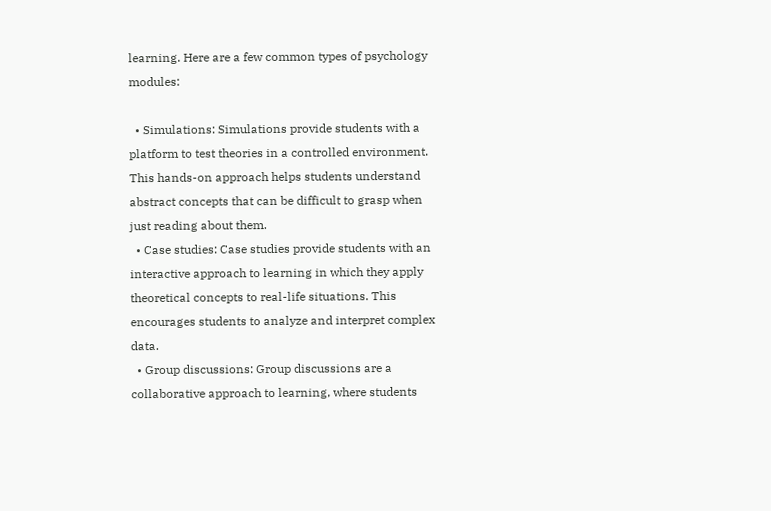learning. Here are a few common types of psychology modules:

  • Simulations: Simulations provide students with a platform to test theories in a controlled environment. This hands-on approach helps students understand abstract concepts that can be difficult to grasp when just reading about them.
  • Case studies: Case studies provide students with an interactive approach to learning in which they apply theoretical concepts to real-life situations. This encourages students to analyze and interpret complex data.
  • Group discussions: Group discussions are a collaborative approach to learning, where students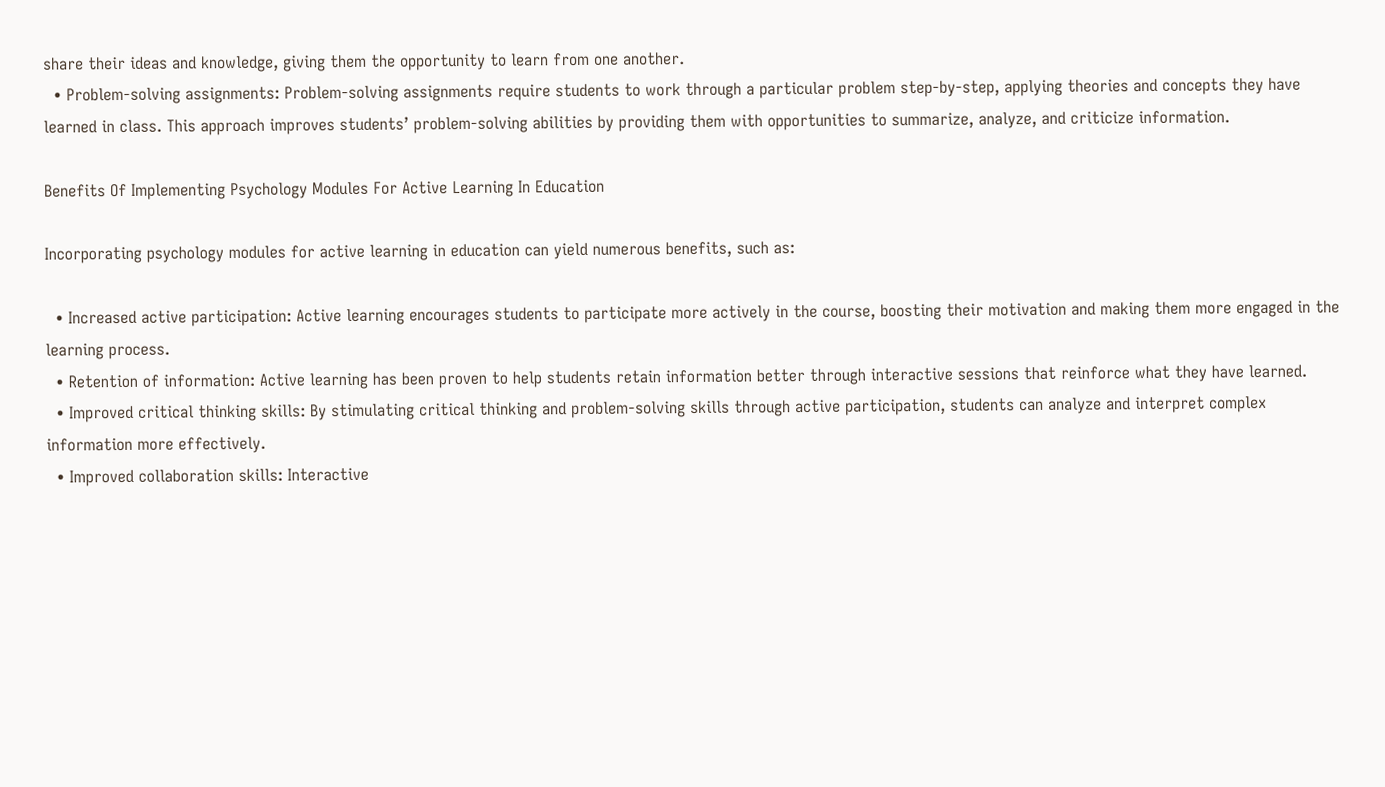share their ideas and knowledge, giving them the opportunity to learn from one another.
  • Problem-solving assignments: Problem-solving assignments require students to work through a particular problem step-by-step, applying theories and concepts they have learned in class. This approach improves students’ problem-solving abilities by providing them with opportunities to summarize, analyze, and criticize information.

Benefits Of Implementing Psychology Modules For Active Learning In Education

Incorporating psychology modules for active learning in education can yield numerous benefits, such as:

  • Increased active participation: Active learning encourages students to participate more actively in the course, boosting their motivation and making them more engaged in the learning process.
  • Retention of information: Active learning has been proven to help students retain information better through interactive sessions that reinforce what they have learned.
  • Improved critical thinking skills: By stimulating critical thinking and problem-solving skills through active participation, students can analyze and interpret complex information more effectively.
  • Improved collaboration skills: Interactive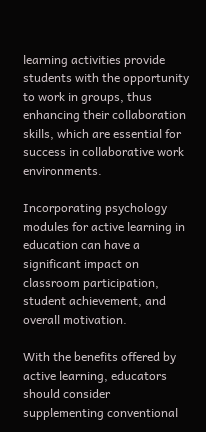learning activities provide students with the opportunity to work in groups, thus enhancing their collaboration skills, which are essential for success in collaborative work environments.

Incorporating psychology modules for active learning in education can have a significant impact on classroom participation, student achievement, and overall motivation.

With the benefits offered by active learning, educators should consider supplementing conventional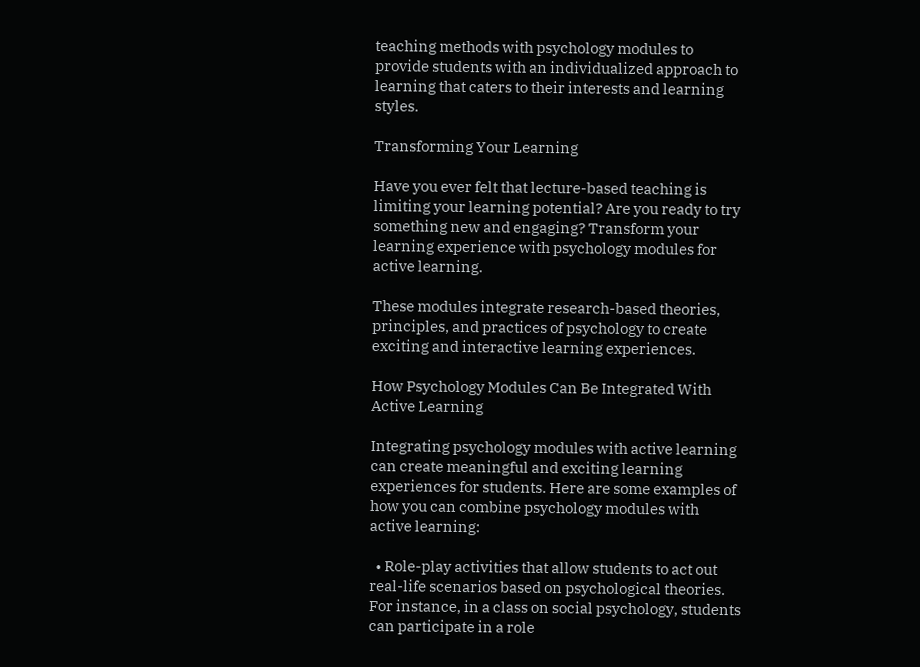teaching methods with psychology modules to provide students with an individualized approach to learning that caters to their interests and learning styles.

Transforming Your Learning

Have you ever felt that lecture-based teaching is limiting your learning potential? Are you ready to try something new and engaging? Transform your learning experience with psychology modules for active learning.

These modules integrate research-based theories, principles, and practices of psychology to create exciting and interactive learning experiences.

How Psychology Modules Can Be Integrated With Active Learning

Integrating psychology modules with active learning can create meaningful and exciting learning experiences for students. Here are some examples of how you can combine psychology modules with active learning:

  • Role-play activities that allow students to act out real-life scenarios based on psychological theories. For instance, in a class on social psychology, students can participate in a role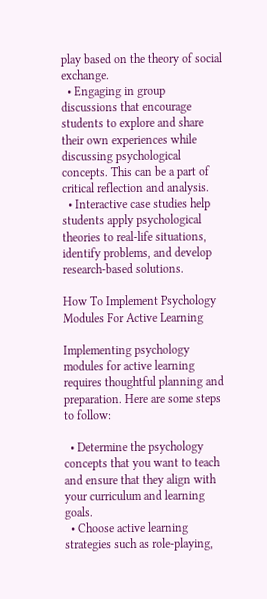play based on the theory of social exchange.
  • Engaging in group discussions that encourage students to explore and share their own experiences while discussing psychological concepts. This can be a part of critical reflection and analysis.
  • Interactive case studies help students apply psychological theories to real-life situations, identify problems, and develop research-based solutions.

How To Implement Psychology Modules For Active Learning

Implementing psychology modules for active learning requires thoughtful planning and preparation. Here are some steps to follow:

  • Determine the psychology concepts that you want to teach and ensure that they align with your curriculum and learning goals.
  • Choose active learning strategies such as role-playing,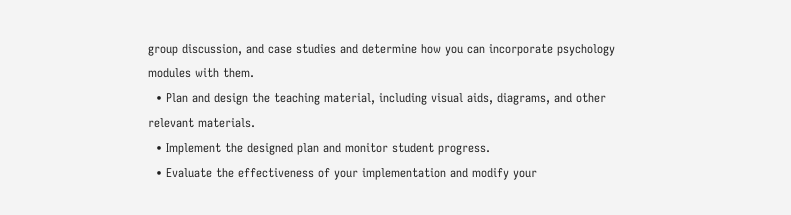group discussion, and case studies and determine how you can incorporate psychology modules with them.
  • Plan and design the teaching material, including visual aids, diagrams, and other relevant materials.
  • Implement the designed plan and monitor student progress.
  • Evaluate the effectiveness of your implementation and modify your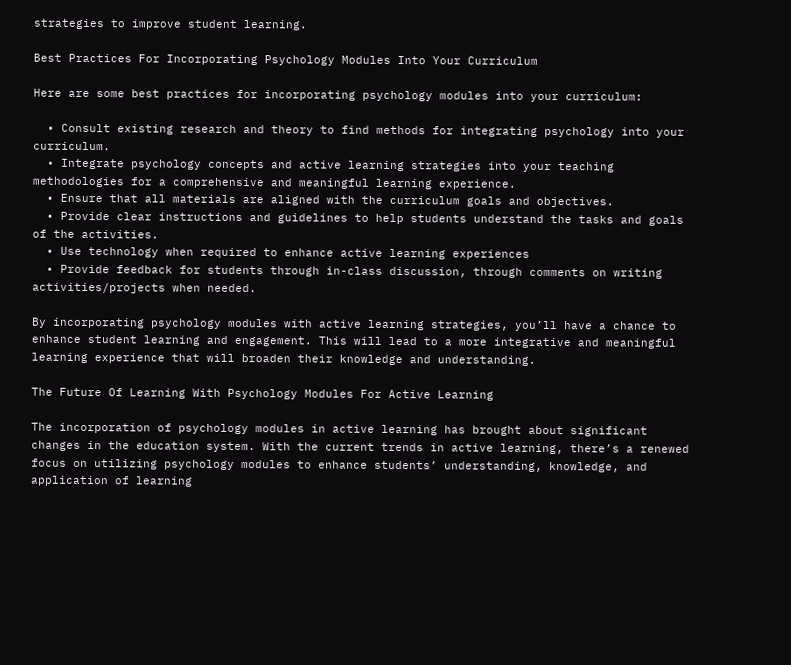strategies to improve student learning.

Best Practices For Incorporating Psychology Modules Into Your Curriculum

Here are some best practices for incorporating psychology modules into your curriculum:

  • Consult existing research and theory to find methods for integrating psychology into your curriculum.
  • Integrate psychology concepts and active learning strategies into your teaching methodologies for a comprehensive and meaningful learning experience.
  • Ensure that all materials are aligned with the curriculum goals and objectives.
  • Provide clear instructions and guidelines to help students understand the tasks and goals of the activities.
  • Use technology when required to enhance active learning experiences
  • Provide feedback for students through in-class discussion, through comments on writing activities/projects when needed.

By incorporating psychology modules with active learning strategies, you’ll have a chance to enhance student learning and engagement. This will lead to a more integrative and meaningful learning experience that will broaden their knowledge and understanding.

The Future Of Learning With Psychology Modules For Active Learning

The incorporation of psychology modules in active learning has brought about significant changes in the education system. With the current trends in active learning, there’s a renewed focus on utilizing psychology modules to enhance students’ understanding, knowledge, and application of learning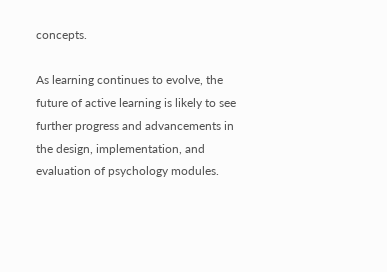concepts.

As learning continues to evolve, the future of active learning is likely to see further progress and advancements in the design, implementation, and evaluation of psychology modules.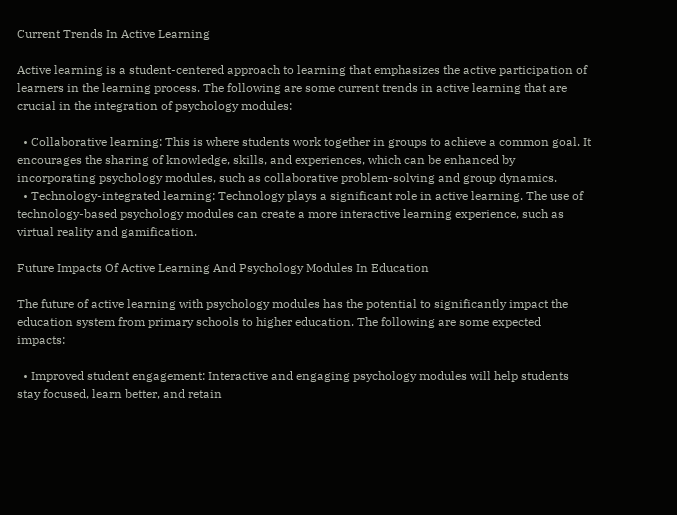Current Trends In Active Learning

Active learning is a student-centered approach to learning that emphasizes the active participation of learners in the learning process. The following are some current trends in active learning that are crucial in the integration of psychology modules:

  • Collaborative learning: This is where students work together in groups to achieve a common goal. It encourages the sharing of knowledge, skills, and experiences, which can be enhanced by incorporating psychology modules, such as collaborative problem-solving and group dynamics.
  • Technology-integrated learning: Technology plays a significant role in active learning. The use of technology-based psychology modules can create a more interactive learning experience, such as virtual reality and gamification.

Future Impacts Of Active Learning And Psychology Modules In Education

The future of active learning with psychology modules has the potential to significantly impact the education system from primary schools to higher education. The following are some expected impacts:

  • Improved student engagement: Interactive and engaging psychology modules will help students stay focused, learn better, and retain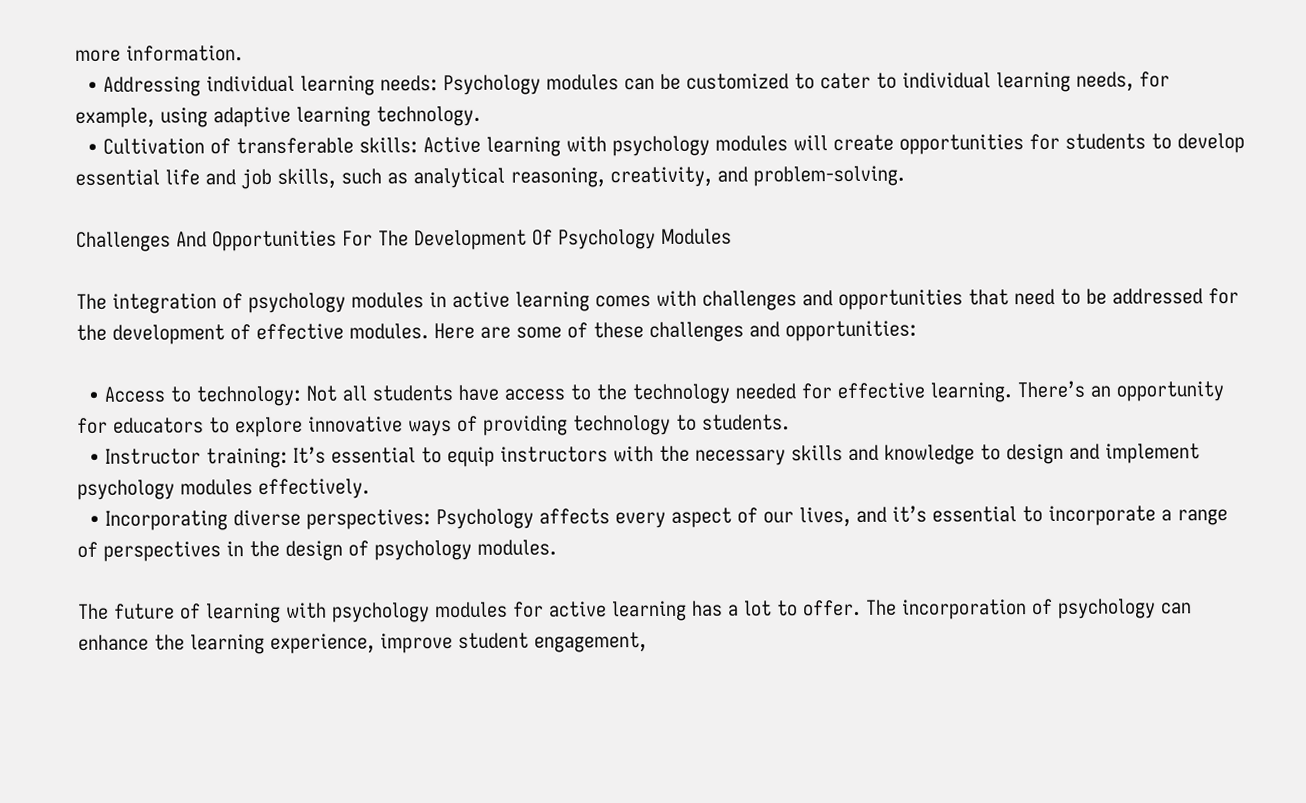more information.
  • Addressing individual learning needs: Psychology modules can be customized to cater to individual learning needs, for example, using adaptive learning technology.
  • Cultivation of transferable skills: Active learning with psychology modules will create opportunities for students to develop essential life and job skills, such as analytical reasoning, creativity, and problem-solving.

Challenges And Opportunities For The Development Of Psychology Modules

The integration of psychology modules in active learning comes with challenges and opportunities that need to be addressed for the development of effective modules. Here are some of these challenges and opportunities:

  • Access to technology: Not all students have access to the technology needed for effective learning. There’s an opportunity for educators to explore innovative ways of providing technology to students.
  • Instructor training: It’s essential to equip instructors with the necessary skills and knowledge to design and implement psychology modules effectively.
  • Incorporating diverse perspectives: Psychology affects every aspect of our lives, and it’s essential to incorporate a range of perspectives in the design of psychology modules.

The future of learning with psychology modules for active learning has a lot to offer. The incorporation of psychology can enhance the learning experience, improve student engagement,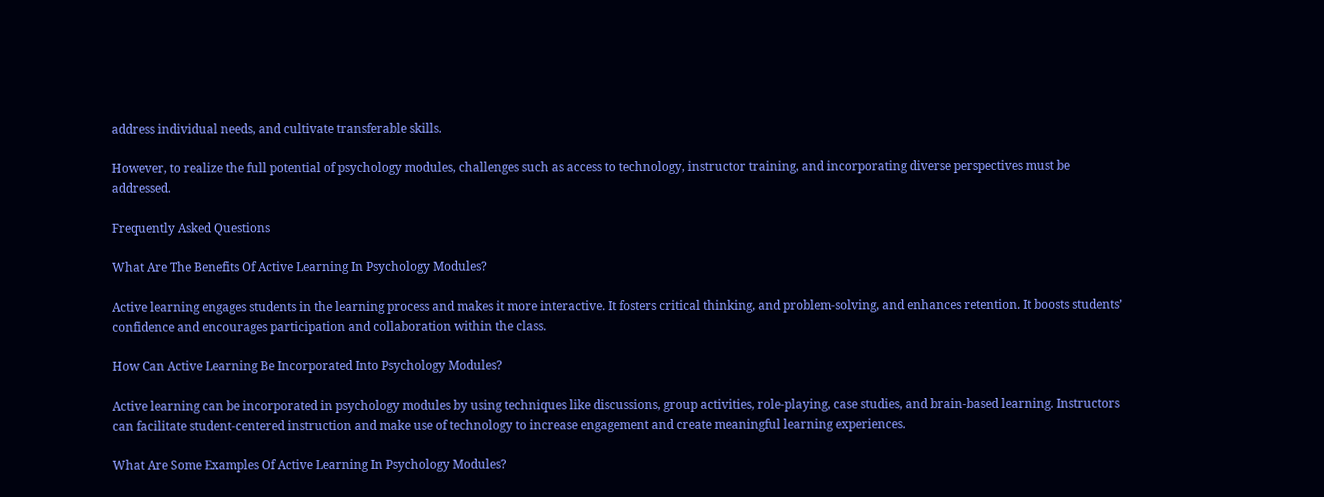address individual needs, and cultivate transferable skills.

However, to realize the full potential of psychology modules, challenges such as access to technology, instructor training, and incorporating diverse perspectives must be addressed.

Frequently Asked Questions

What Are The Benefits Of Active Learning In Psychology Modules?

Active learning engages students in the learning process and makes it more interactive. It fosters critical thinking, and problem-solving, and enhances retention. It boosts students’ confidence and encourages participation and collaboration within the class.

How Can Active Learning Be Incorporated Into Psychology Modules?

Active learning can be incorporated in psychology modules by using techniques like discussions, group activities, role-playing, case studies, and brain-based learning. Instructors can facilitate student-centered instruction and make use of technology to increase engagement and create meaningful learning experiences.

What Are Some Examples Of Active Learning In Psychology Modules?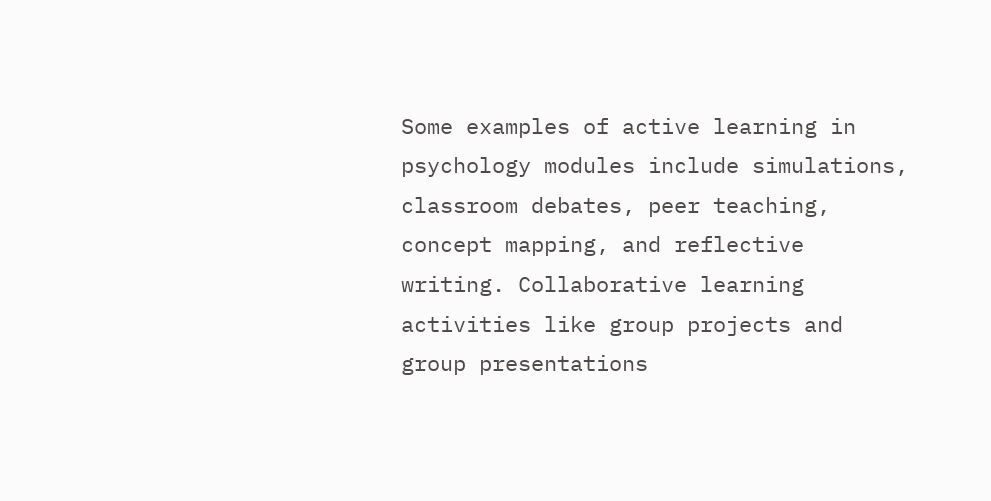Some examples of active learning in psychology modules include simulations, classroom debates, peer teaching, concept mapping, and reflective writing. Collaborative learning activities like group projects and group presentations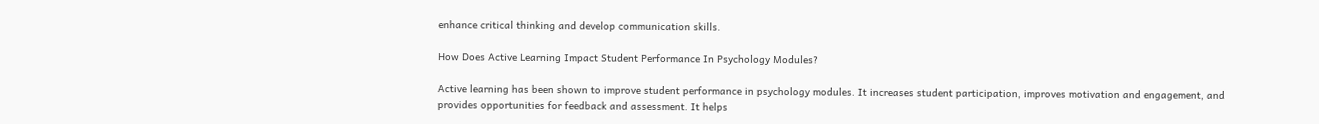enhance critical thinking and develop communication skills.

How Does Active Learning Impact Student Performance In Psychology Modules?

Active learning has been shown to improve student performance in psychology modules. It increases student participation, improves motivation and engagement, and provides opportunities for feedback and assessment. It helps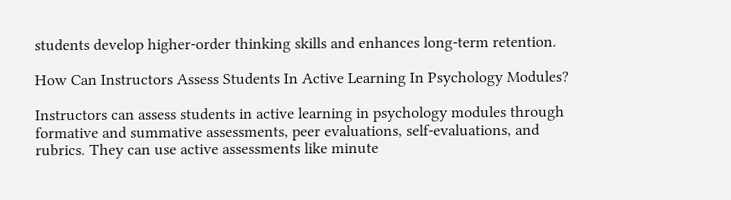students develop higher-order thinking skills and enhances long-term retention.

How Can Instructors Assess Students In Active Learning In Psychology Modules?

Instructors can assess students in active learning in psychology modules through formative and summative assessments, peer evaluations, self-evaluations, and rubrics. They can use active assessments like minute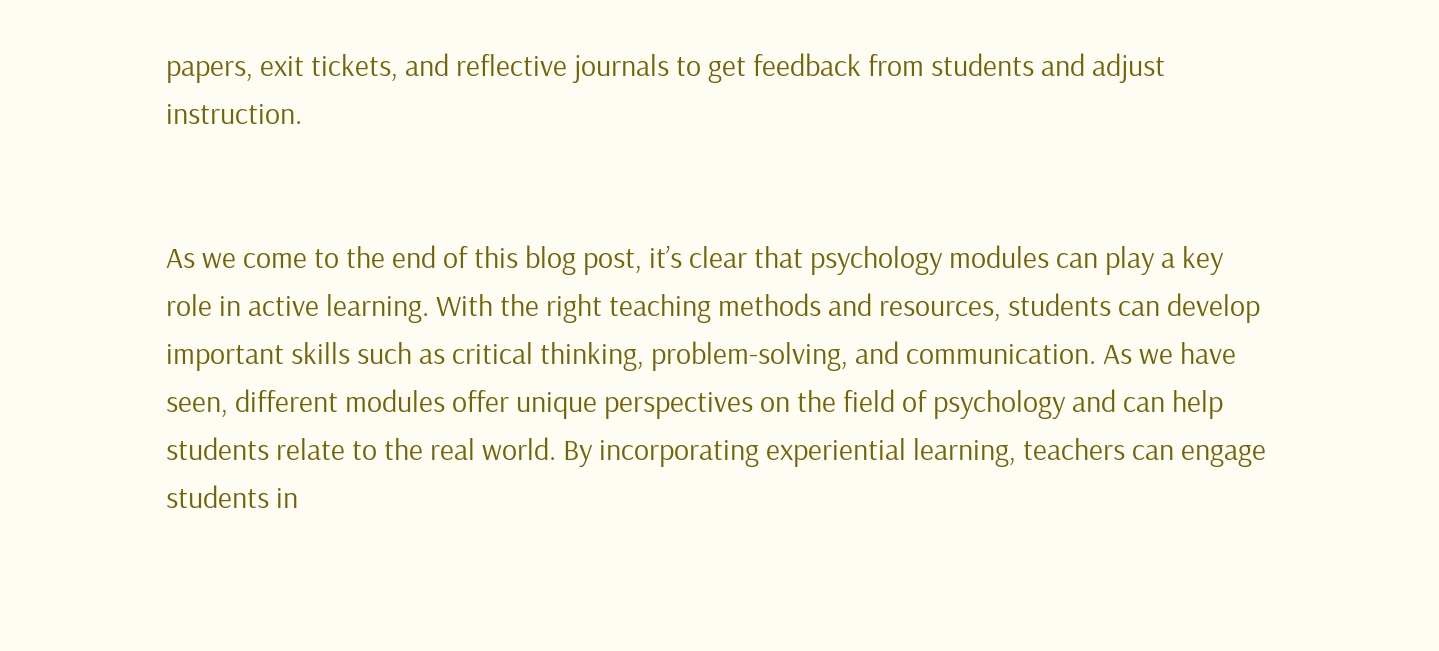papers, exit tickets, and reflective journals to get feedback from students and adjust instruction.


As we come to the end of this blog post, it’s clear that psychology modules can play a key role in active learning. With the right teaching methods and resources, students can develop important skills such as critical thinking, problem-solving, and communication. As we have seen, different modules offer unique perspectives on the field of psychology and can help students relate to the real world. By incorporating experiential learning, teachers can engage students in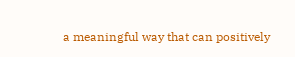a meaningful way that can positively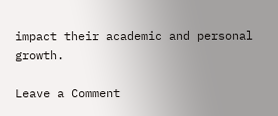impact their academic and personal growth.

Leave a Comment